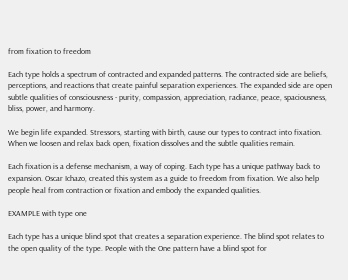from fixation to freedom

Each type holds a spectrum of contracted and expanded patterns. The contracted side are beliefs, perceptions, and reactions that create painful separation experiences. The expanded side are open subtle qualities of consciousness - purity, compassion, appreciation, radiance, peace, spaciousness, bliss, power, and harmony.

We begin life expanded. Stressors, starting with birth, cause our types to contract into fixation. When we loosen and relax back open, fixation dissolves and the subtle qualities remain.

Each fixation is a defense mechanism, a way of coping. Each type has a unique pathway back to expansion. Oscar Ichazo, created this system as a guide to freedom from fixation. We also help people heal from contraction or fixation and embody the expanded qualities.

EXAMPLE with type one

Each type has a unique blind spot that creates a separation experience. The blind spot relates to the open quality of the type. People with the One pattern have a blind spot for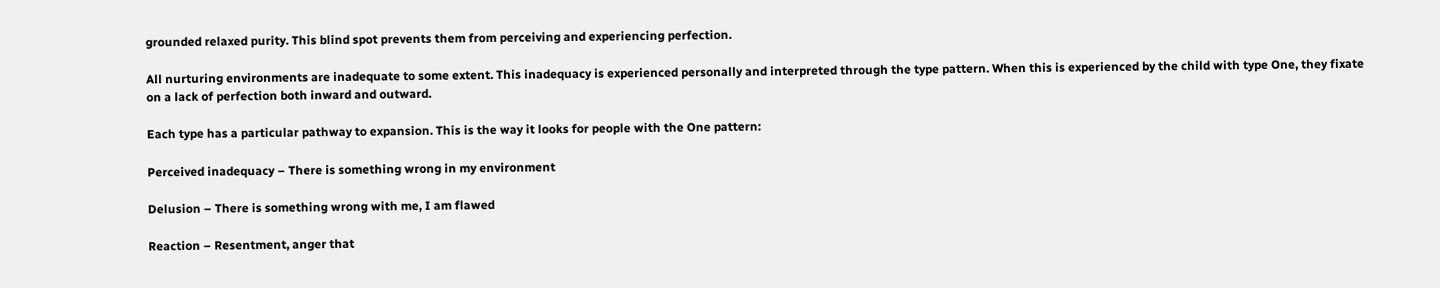grounded relaxed purity. This blind spot prevents them from perceiving and experiencing perfection.

All nurturing environments are inadequate to some extent. This inadequacy is experienced personally and interpreted through the type pattern. When this is experienced by the child with type One, they fixate on a lack of perfection both inward and outward.

Each type has a particular pathway to expansion. This is the way it looks for people with the One pattern:

Perceived inadequacy – There is something wrong in my environment

Delusion – There is something wrong with me, I am flawed

Reaction – Resentment, anger that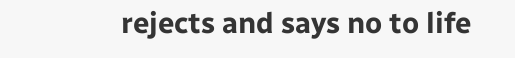rejects and says no to life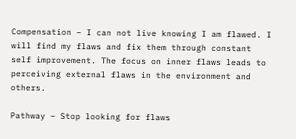Compensation – I can not live knowing I am flawed. I will find my flaws and fix them through constant self improvement. The focus on inner flaws leads to perceiving external flaws in the environment and others.

Pathway – Stop looking for flaws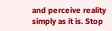and perceive reality simply as it is. Stop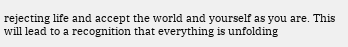rejecting life and accept the world and yourself as you are. This will lead to a recognition that everything is unfolding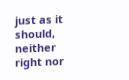just as it should, neither right nor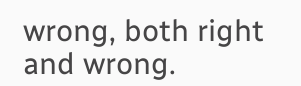wrong, both right and wrong.